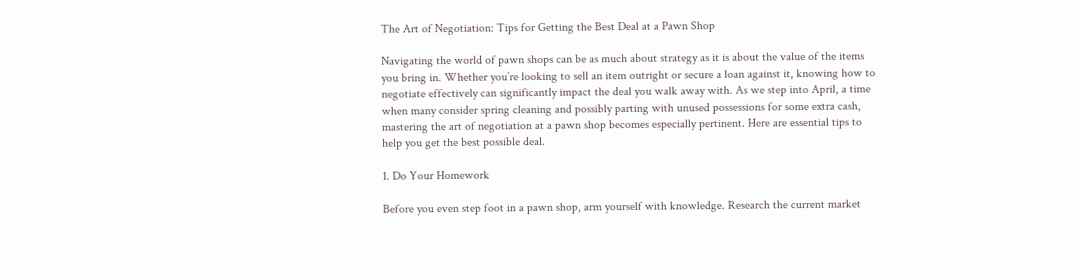The Art of Negotiation: Tips for Getting the Best Deal at a Pawn Shop

Navigating the world of pawn shops can be as much about strategy as it is about the value of the items you bring in. Whether you’re looking to sell an item outright or secure a loan against it, knowing how to negotiate effectively can significantly impact the deal you walk away with. As we step into April, a time when many consider spring cleaning and possibly parting with unused possessions for some extra cash, mastering the art of negotiation at a pawn shop becomes especially pertinent. Here are essential tips to help you get the best possible deal.

1. Do Your Homework

Before you even step foot in a pawn shop, arm yourself with knowledge. Research the current market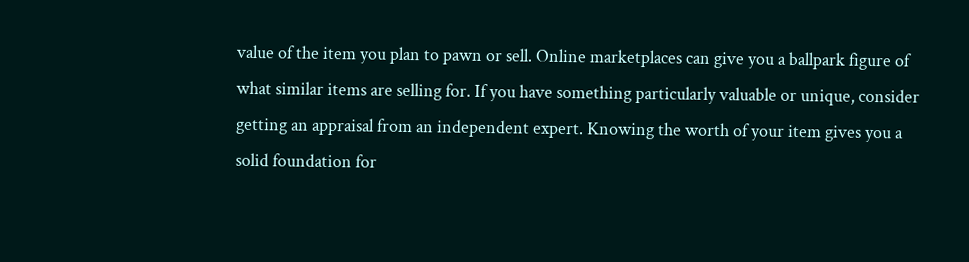value of the item you plan to pawn or sell. Online marketplaces can give you a ballpark figure of what similar items are selling for. If you have something particularly valuable or unique, consider getting an appraisal from an independent expert. Knowing the worth of your item gives you a solid foundation for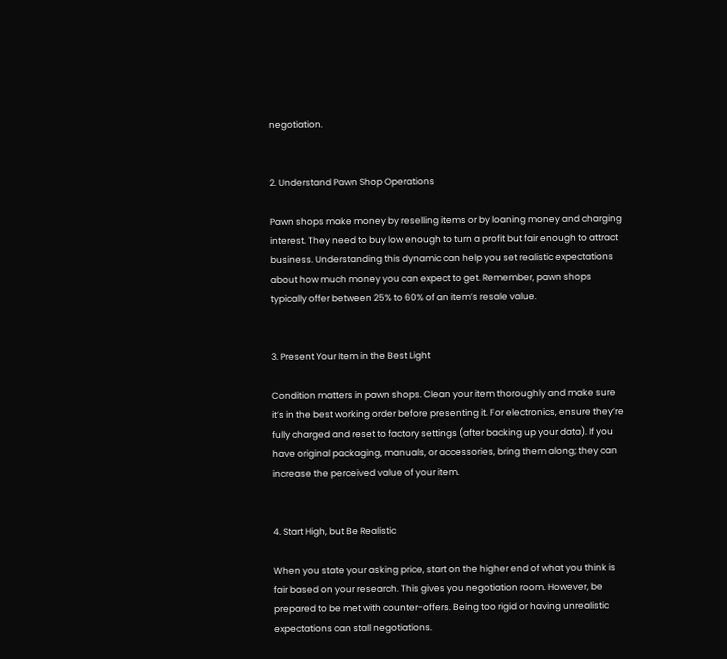negotiation.


2. Understand Pawn Shop Operations

Pawn shops make money by reselling items or by loaning money and charging interest. They need to buy low enough to turn a profit but fair enough to attract business. Understanding this dynamic can help you set realistic expectations about how much money you can expect to get. Remember, pawn shops typically offer between 25% to 60% of an item’s resale value.


3. Present Your Item in the Best Light

Condition matters in pawn shops. Clean your item thoroughly and make sure it’s in the best working order before presenting it. For electronics, ensure they’re fully charged and reset to factory settings (after backing up your data). If you have original packaging, manuals, or accessories, bring them along; they can increase the perceived value of your item.


4. Start High, but Be Realistic

When you state your asking price, start on the higher end of what you think is fair based on your research. This gives you negotiation room. However, be prepared to be met with counter-offers. Being too rigid or having unrealistic expectations can stall negotiations.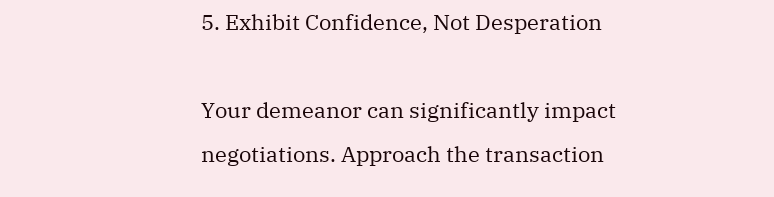5. Exhibit Confidence, Not Desperation

Your demeanor can significantly impact negotiations. Approach the transaction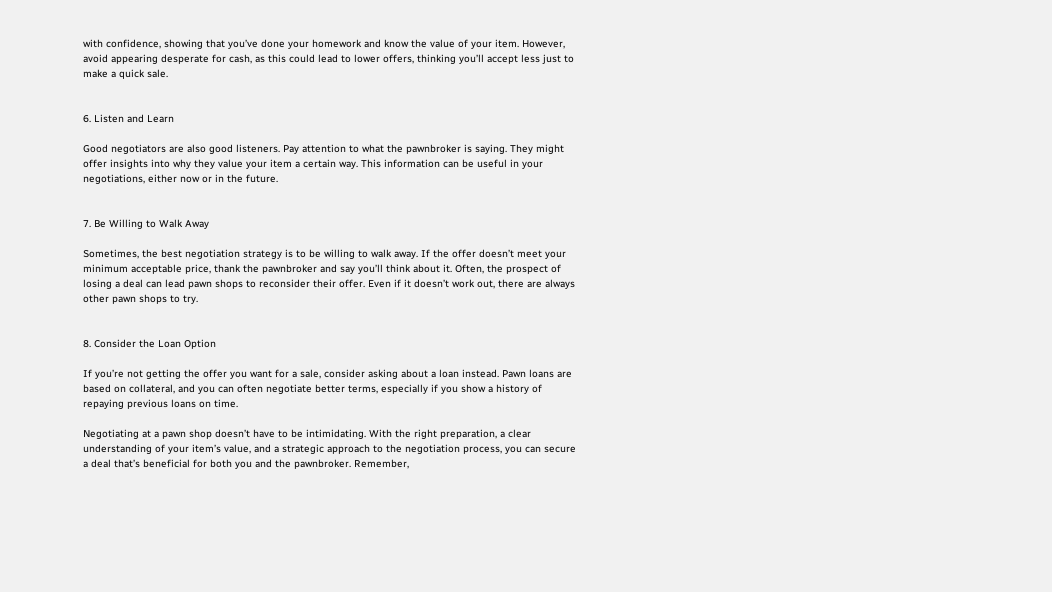with confidence, showing that you’ve done your homework and know the value of your item. However, avoid appearing desperate for cash, as this could lead to lower offers, thinking you’ll accept less just to make a quick sale.


6. Listen and Learn

Good negotiators are also good listeners. Pay attention to what the pawnbroker is saying. They might offer insights into why they value your item a certain way. This information can be useful in your negotiations, either now or in the future.


7. Be Willing to Walk Away

Sometimes, the best negotiation strategy is to be willing to walk away. If the offer doesn’t meet your minimum acceptable price, thank the pawnbroker and say you’ll think about it. Often, the prospect of losing a deal can lead pawn shops to reconsider their offer. Even if it doesn’t work out, there are always other pawn shops to try.


8. Consider the Loan Option

If you’re not getting the offer you want for a sale, consider asking about a loan instead. Pawn loans are based on collateral, and you can often negotiate better terms, especially if you show a history of repaying previous loans on time.

Negotiating at a pawn shop doesn’t have to be intimidating. With the right preparation, a clear understanding of your item’s value, and a strategic approach to the negotiation process, you can secure a deal that’s beneficial for both you and the pawnbroker. Remember,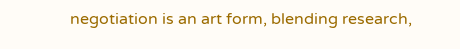negotiation is an art form, blending research,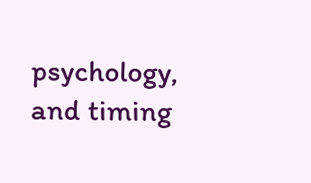psychology, and timing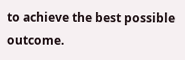to achieve the best possible outcome.